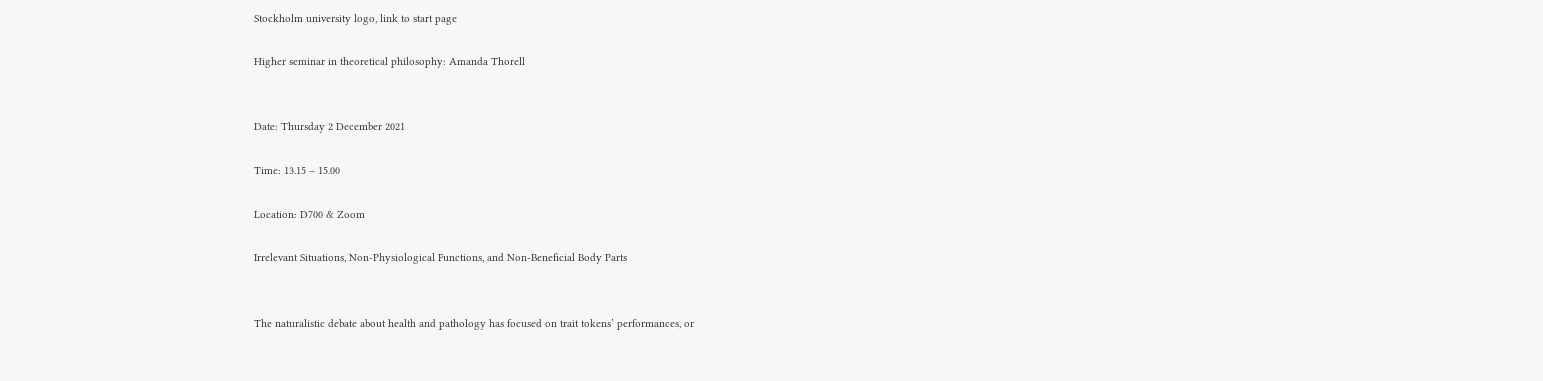Stockholm university logo, link to start page

Higher seminar in theoretical philosophy: Amanda Thorell


Date: Thursday 2 December 2021

Time: 13.15 – 15.00

Location: D700 & Zoom

Irrelevant Situations, Non-Physiological Functions, and Non-Beneficial Body Parts


The naturalistic debate about health and pathology has focused on trait tokens’ performances, or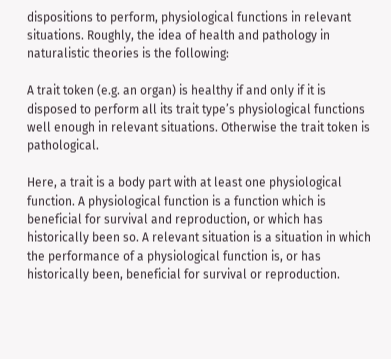dispositions to perform, physiological functions in relevant situations. Roughly, the idea of health and pathology in naturalistic theories is the following:

A trait token (e.g. an organ) is healthy if and only if it is disposed to perform all its trait type’s physiological functions well enough in relevant situations. Otherwise the trait token is pathological.

Here, a trait is a body part with at least one physiological function. A physiological function is a function which is beneficial for survival and reproduction, or which has historically been so. A relevant situation is a situation in which the performance of a physiological function is, or has historically been, beneficial for survival or reproduction.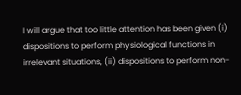I will argue that too little attention has been given (i) dispositions to perform physiological functions in irrelevant situations, (ii) dispositions to perform non-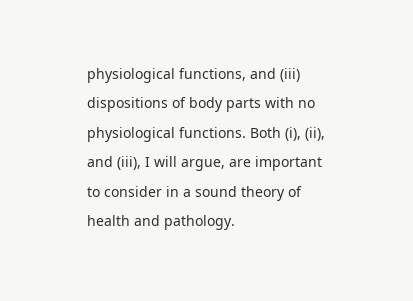physiological functions, and (iii) dispositions of body parts with no physiological functions. Both (i), (ii), and (iii), I will argue, are important to consider in a sound theory of health and pathology.